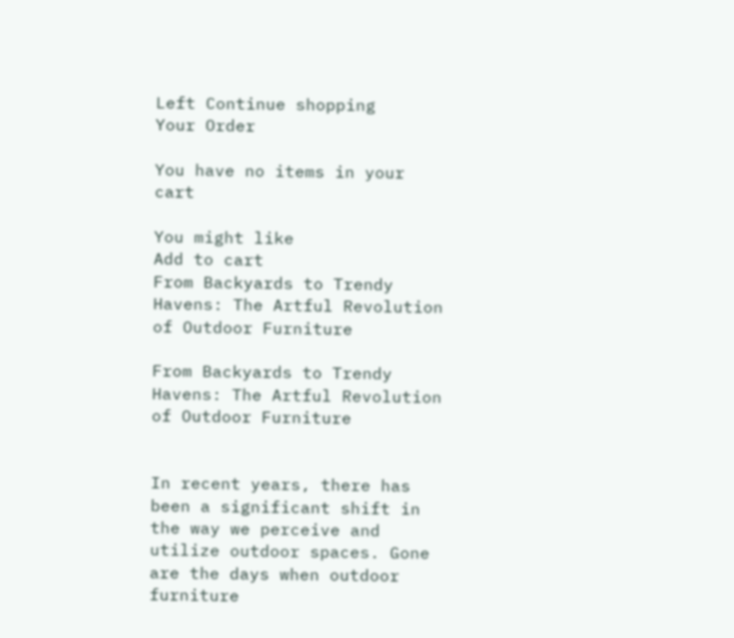Left Continue shopping
Your Order

You have no items in your cart

You might like
Add to cart
From Backyards to Trendy Havens: The Artful Revolution of Outdoor Furniture

From Backyards to Trendy Havens: The Artful Revolution of Outdoor Furniture


In recent years, there has been a significant shift in the way we perceive and utilize outdoor spaces. Gone are the days when outdoor furniture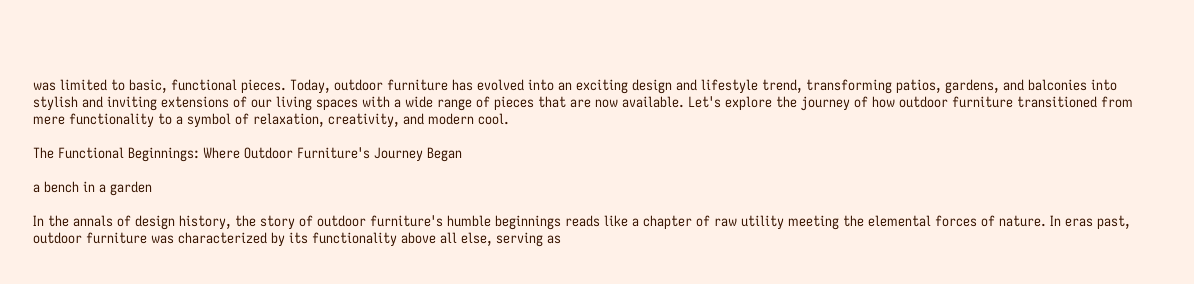was limited to basic, functional pieces. Today, outdoor furniture has evolved into an exciting design and lifestyle trend, transforming patios, gardens, and balconies into stylish and inviting extensions of our living spaces with a wide range of pieces that are now available. Let's explore the journey of how outdoor furniture transitioned from mere functionality to a symbol of relaxation, creativity, and modern cool.

The Functional Beginnings: Where Outdoor Furniture's Journey Began

a bench in a garden

In the annals of design history, the story of outdoor furniture's humble beginnings reads like a chapter of raw utility meeting the elemental forces of nature. In eras past, outdoor furniture was characterized by its functionality above all else, serving as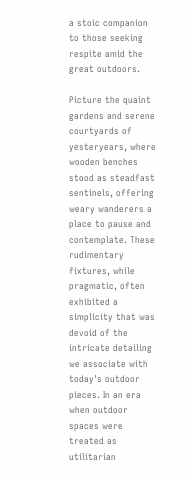a stoic companion to those seeking respite amid the great outdoors.

Picture the quaint gardens and serene courtyards of yesteryears, where wooden benches stood as steadfast sentinels, offering weary wanderers a place to pause and contemplate. These rudimentary fixtures, while pragmatic, often exhibited a simplicity that was devoid of the intricate detailing we associate with today's outdoor pieces. In an era when outdoor spaces were treated as utilitarian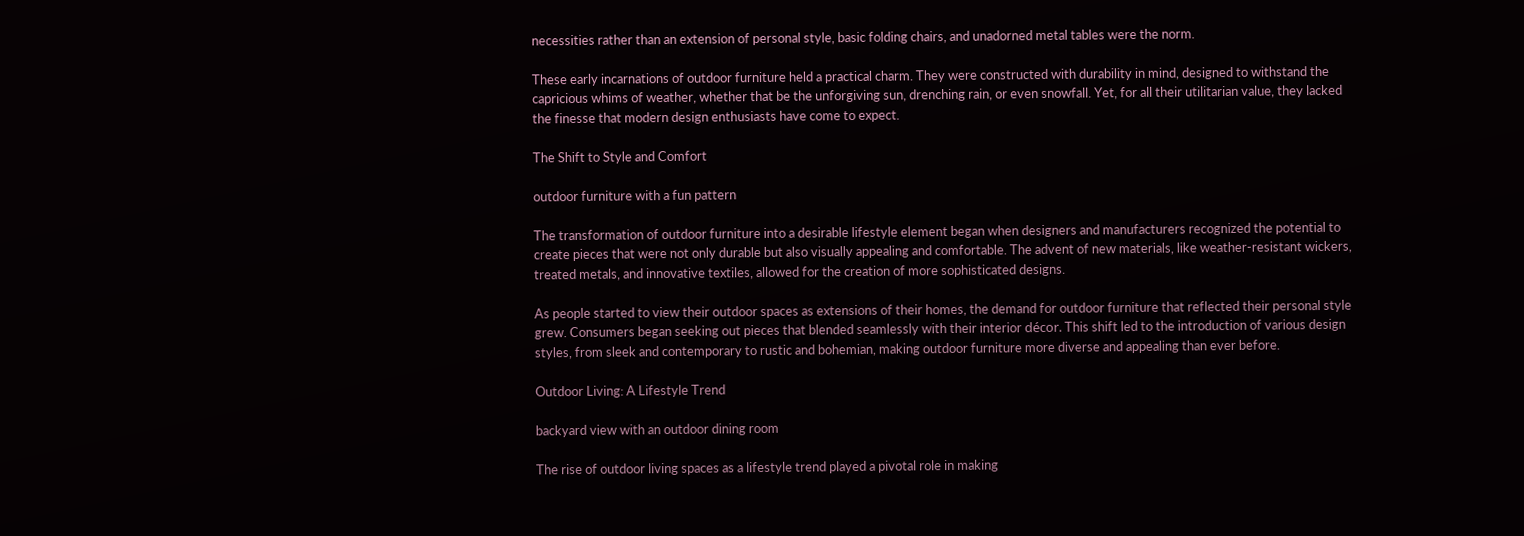necessities rather than an extension of personal style, basic folding chairs, and unadorned metal tables were the norm.

These early incarnations of outdoor furniture held a practical charm. They were constructed with durability in mind, designed to withstand the capricious whims of weather, whether that be the unforgiving sun, drenching rain, or even snowfall. Yet, for all their utilitarian value, they lacked the finesse that modern design enthusiasts have come to expect.

The Shift to Style and Comfort

outdoor furniture with a fun pattern

The transformation of outdoor furniture into a desirable lifestyle element began when designers and manufacturers recognized the potential to create pieces that were not only durable but also visually appealing and comfortable. The advent of new materials, like weather-resistant wickers, treated metals, and innovative textiles, allowed for the creation of more sophisticated designs.

As people started to view their outdoor spaces as extensions of their homes, the demand for outdoor furniture that reflected their personal style grew. Consumers began seeking out pieces that blended seamlessly with their interior décor. This shift led to the introduction of various design styles, from sleek and contemporary to rustic and bohemian, making outdoor furniture more diverse and appealing than ever before.

Outdoor Living: A Lifestyle Trend

backyard view with an outdoor dining room

The rise of outdoor living spaces as a lifestyle trend played a pivotal role in making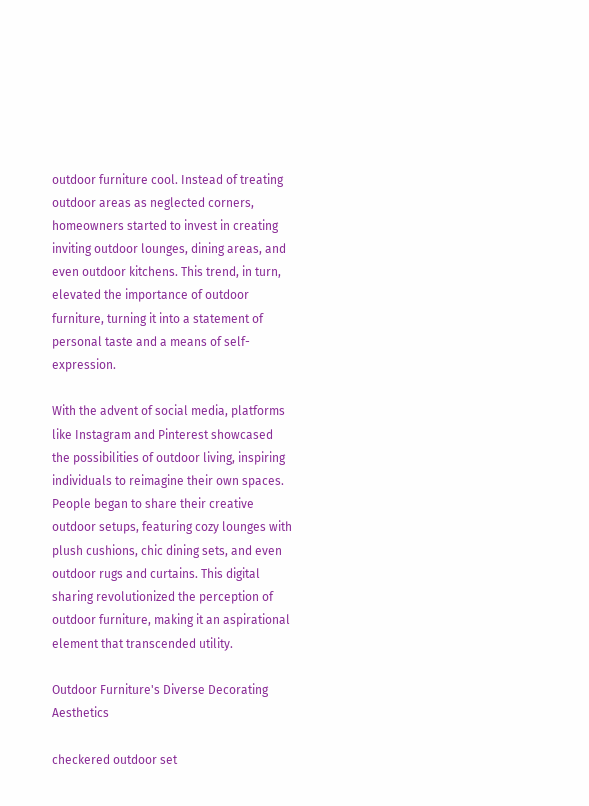outdoor furniture cool. Instead of treating outdoor areas as neglected corners, homeowners started to invest in creating inviting outdoor lounges, dining areas, and even outdoor kitchens. This trend, in turn, elevated the importance of outdoor furniture, turning it into a statement of personal taste and a means of self-expression.

With the advent of social media, platforms like Instagram and Pinterest showcased the possibilities of outdoor living, inspiring individuals to reimagine their own spaces. People began to share their creative outdoor setups, featuring cozy lounges with plush cushions, chic dining sets, and even outdoor rugs and curtains. This digital sharing revolutionized the perception of outdoor furniture, making it an aspirational element that transcended utility.

Outdoor Furniture's Diverse Decorating Aesthetics

checkered outdoor set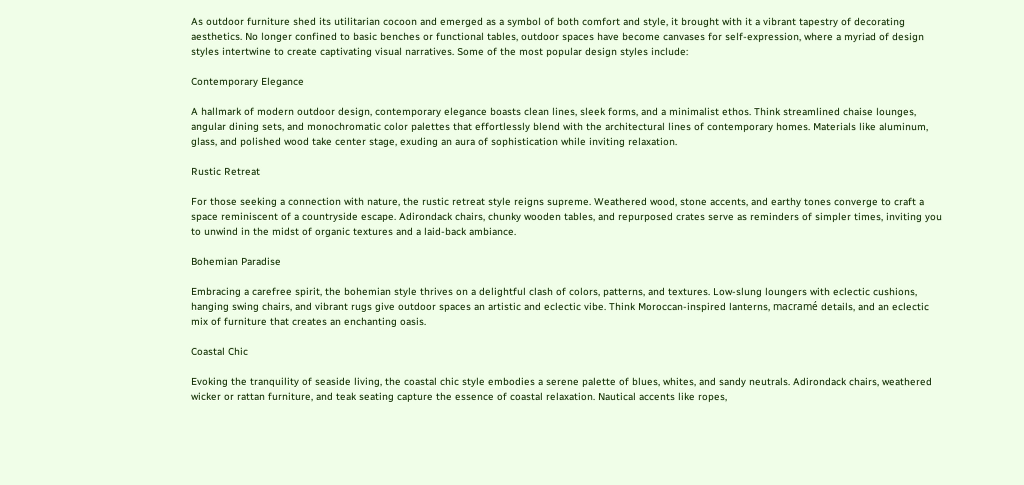As outdoor furniture shed its utilitarian cocoon and emerged as a symbol of both comfort and style, it brought with it a vibrant tapestry of decorating aesthetics. No longer confined to basic benches or functional tables, outdoor spaces have become canvases for self-expression, where a myriad of design styles intertwine to create captivating visual narratives. Some of the most popular design styles include:

Contemporary Elegance

A hallmark of modern outdoor design, contemporary elegance boasts clean lines, sleek forms, and a minimalist ethos. Think streamlined chaise lounges, angular dining sets, and monochromatic color palettes that effortlessly blend with the architectural lines of contemporary homes. Materials like aluminum, glass, and polished wood take center stage, exuding an aura of sophistication while inviting relaxation.

Rustic Retreat

For those seeking a connection with nature, the rustic retreat style reigns supreme. Weathered wood, stone accents, and earthy tones converge to craft a space reminiscent of a countryside escape. Adirondack chairs, chunky wooden tables, and repurposed crates serve as reminders of simpler times, inviting you to unwind in the midst of organic textures and a laid-back ambiance.

Bohemian Paradise

Embracing a carefree spirit, the bohemian style thrives on a delightful clash of colors, patterns, and textures. Low-slung loungers with eclectic cushions, hanging swing chairs, and vibrant rugs give outdoor spaces an artistic and eclectic vibe. Think Moroccan-inspired lanterns, macramé details, and an eclectic mix of furniture that creates an enchanting oasis.

Coastal Chic

Evoking the tranquility of seaside living, the coastal chic style embodies a serene palette of blues, whites, and sandy neutrals. Adirondack chairs, weathered wicker or rattan furniture, and teak seating capture the essence of coastal relaxation. Nautical accents like ropes,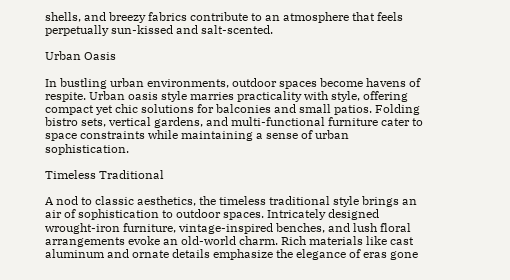shells, and breezy fabrics contribute to an atmosphere that feels perpetually sun-kissed and salt-scented.

Urban Oasis

In bustling urban environments, outdoor spaces become havens of respite. Urban oasis style marries practicality with style, offering compact yet chic solutions for balconies and small patios. Folding bistro sets, vertical gardens, and multi-functional furniture cater to space constraints while maintaining a sense of urban sophistication.

Timeless Traditional

A nod to classic aesthetics, the timeless traditional style brings an air of sophistication to outdoor spaces. Intricately designed wrought-iron furniture, vintage-inspired benches, and lush floral arrangements evoke an old-world charm. Rich materials like cast aluminum and ornate details emphasize the elegance of eras gone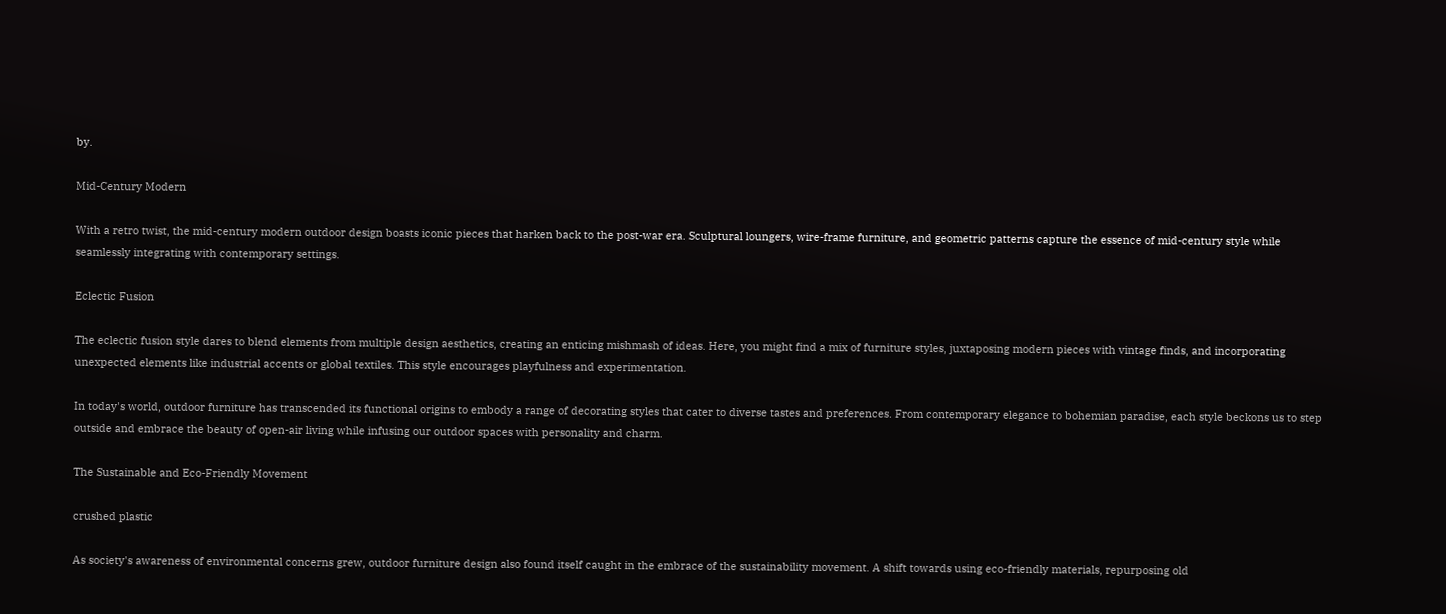by.

Mid-Century Modern

With a retro twist, the mid-century modern outdoor design boasts iconic pieces that harken back to the post-war era. Sculptural loungers, wire-frame furniture, and geometric patterns capture the essence of mid-century style while seamlessly integrating with contemporary settings.

Eclectic Fusion

The eclectic fusion style dares to blend elements from multiple design aesthetics, creating an enticing mishmash of ideas. Here, you might find a mix of furniture styles, juxtaposing modern pieces with vintage finds, and incorporating unexpected elements like industrial accents or global textiles. This style encourages playfulness and experimentation.

In today's world, outdoor furniture has transcended its functional origins to embody a range of decorating styles that cater to diverse tastes and preferences. From contemporary elegance to bohemian paradise, each style beckons us to step outside and embrace the beauty of open-air living while infusing our outdoor spaces with personality and charm.

The Sustainable and Eco-Friendly Movement

crushed plastic

As society's awareness of environmental concerns grew, outdoor furniture design also found itself caught in the embrace of the sustainability movement. A shift towards using eco-friendly materials, repurposing old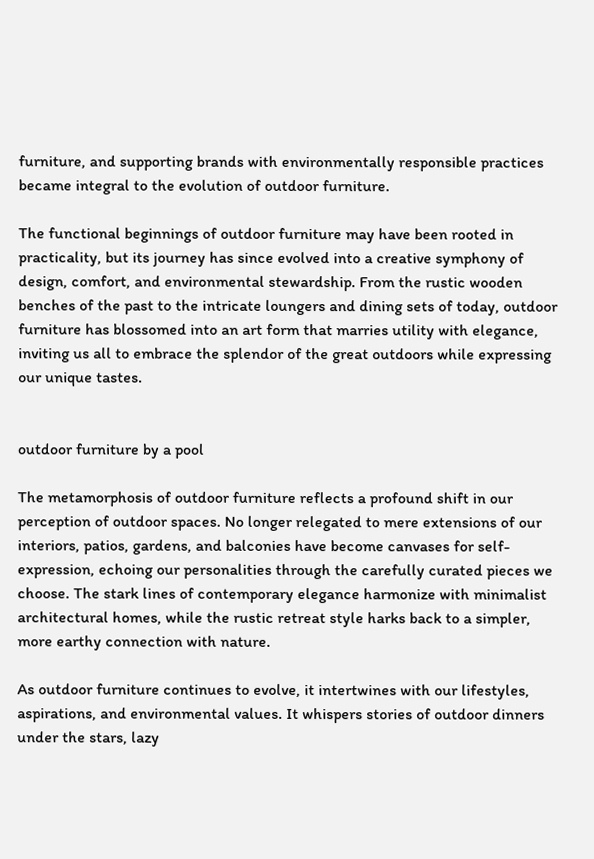furniture, and supporting brands with environmentally responsible practices became integral to the evolution of outdoor furniture.

The functional beginnings of outdoor furniture may have been rooted in practicality, but its journey has since evolved into a creative symphony of design, comfort, and environmental stewardship. From the rustic wooden benches of the past to the intricate loungers and dining sets of today, outdoor furniture has blossomed into an art form that marries utility with elegance, inviting us all to embrace the splendor of the great outdoors while expressing our unique tastes.


outdoor furniture by a pool

The metamorphosis of outdoor furniture reflects a profound shift in our perception of outdoor spaces. No longer relegated to mere extensions of our interiors, patios, gardens, and balconies have become canvases for self-expression, echoing our personalities through the carefully curated pieces we choose. The stark lines of contemporary elegance harmonize with minimalist architectural homes, while the rustic retreat style harks back to a simpler, more earthy connection with nature.

As outdoor furniture continues to evolve, it intertwines with our lifestyles, aspirations, and environmental values. It whispers stories of outdoor dinners under the stars, lazy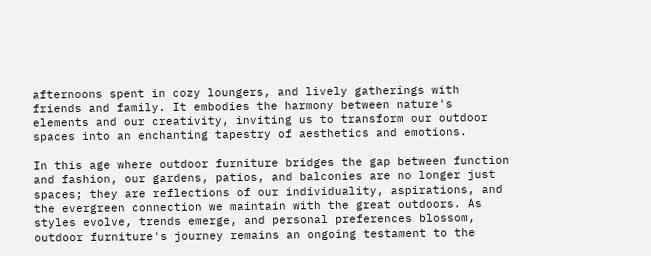afternoons spent in cozy loungers, and lively gatherings with friends and family. It embodies the harmony between nature's elements and our creativity, inviting us to transform our outdoor spaces into an enchanting tapestry of aesthetics and emotions.

In this age where outdoor furniture bridges the gap between function and fashion, our gardens, patios, and balconies are no longer just spaces; they are reflections of our individuality, aspirations, and the evergreen connection we maintain with the great outdoors. As styles evolve, trends emerge, and personal preferences blossom, outdoor furniture's journey remains an ongoing testament to the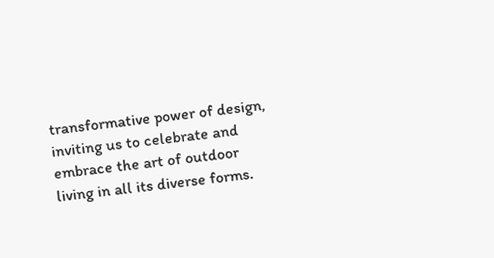transformative power of design, inviting us to celebrate and embrace the art of outdoor living in all its diverse forms.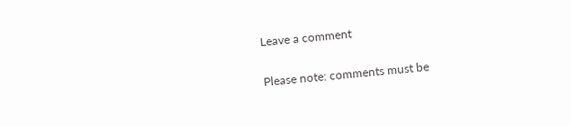Leave a comment

Please note: comments must be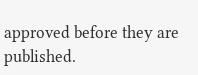approved before they are published.